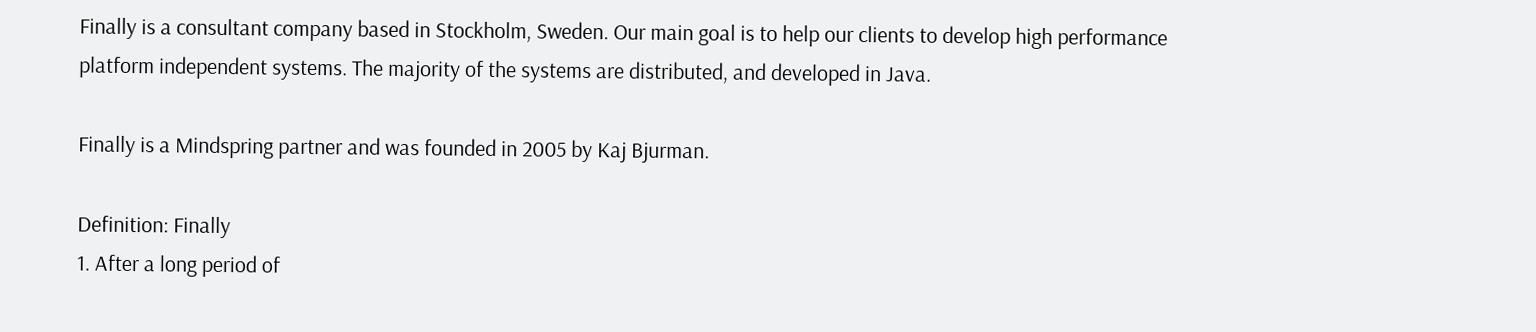Finally is a consultant company based in Stockholm, Sweden. Our main goal is to help our clients to develop high performance platform independent systems. The majority of the systems are distributed, and developed in Java.

Finally is a Mindspring partner and was founded in 2005 by Kaj Bjurman.

Definition: Finally
1. After a long period of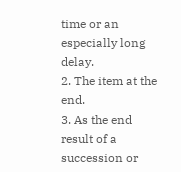time or an especially long delay.
2. The item at the end.
3. As the end result of a succession or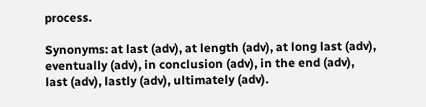process.

Synonyms: at last (adv), at length (adv), at long last (adv),
eventually (adv), in conclusion (adv), in the end (adv),
last (adv), lastly (adv), ultimately (adv).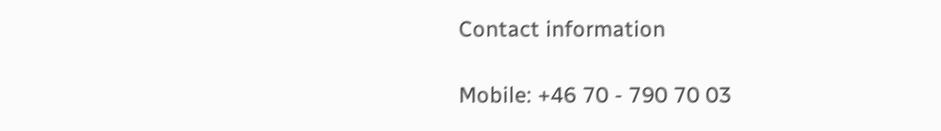Contact information

Mobile: +46 70 - 790 70 03